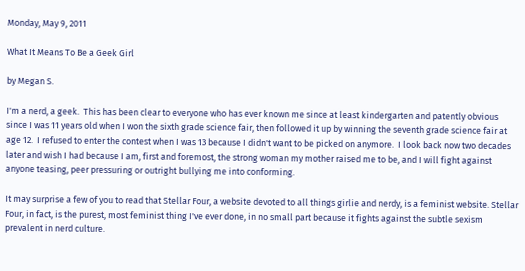Monday, May 9, 2011

What It Means To Be a Geek Girl

by Megan S.

I'm a nerd, a geek.  This has been clear to everyone who has ever known me since at least kindergarten and patently obvious since I was 11 years old when I won the sixth grade science fair, then followed it up by winning the seventh grade science fair at age 12.  I refused to enter the contest when I was 13 because I didn't want to be picked on anymore.  I look back now two decades later and wish I had because I am, first and foremost, the strong woman my mother raised me to be, and I will fight against anyone teasing, peer pressuring or outright bullying me into conforming.

It may surprise a few of you to read that Stellar Four, a website devoted to all things girlie and nerdy, is a feminist website. Stellar Four, in fact, is the purest, most feminist thing I've ever done, in no small part because it fights against the subtle sexism prevalent in nerd culture.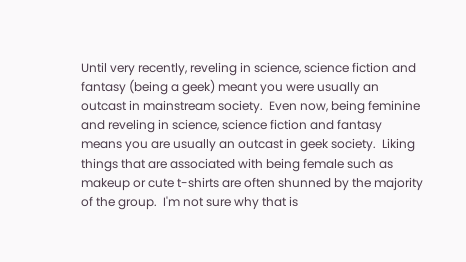Until very recently, reveling in science, science fiction and fantasy (being a geek) meant you were usually an outcast in mainstream society.  Even now, being feminine and reveling in science, science fiction and fantasy means you are usually an outcast in geek society.  Liking things that are associated with being female such as makeup or cute t-shirts are often shunned by the majority of the group.  I'm not sure why that is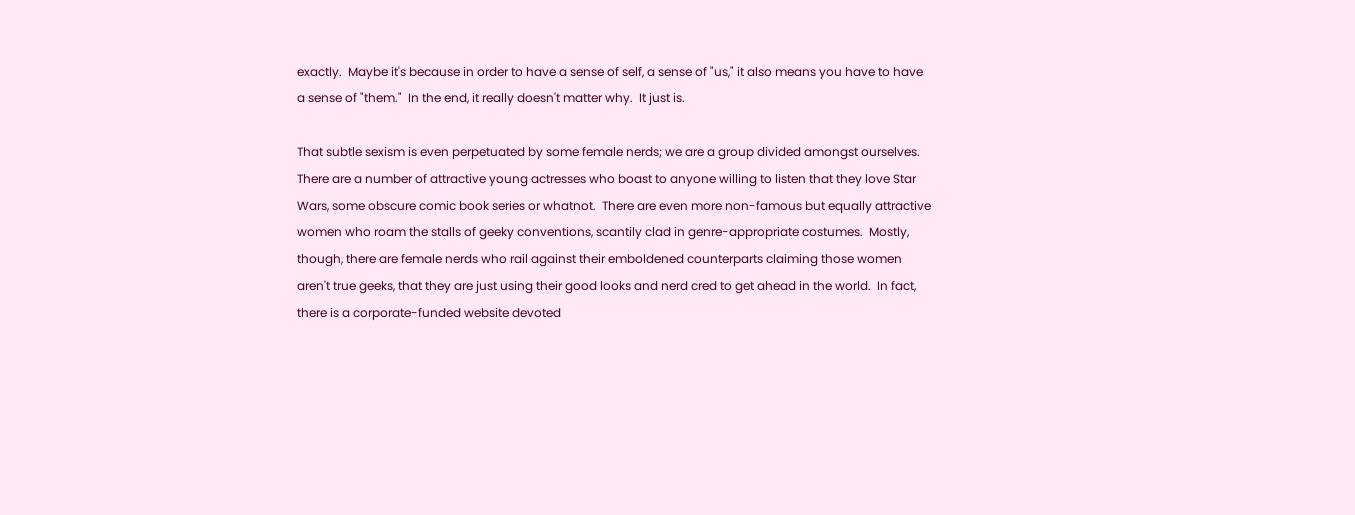exactly.  Maybe it's because in order to have a sense of self, a sense of "us," it also means you have to have a sense of "them."  In the end, it really doesn't matter why.  It just is.

That subtle sexism is even perpetuated by some female nerds; we are a group divided amongst ourselves.  There are a number of attractive young actresses who boast to anyone willing to listen that they love Star Wars, some obscure comic book series or whatnot.  There are even more non-famous but equally attractive women who roam the stalls of geeky conventions, scantily clad in genre-appropriate costumes.  Mostly, though, there are female nerds who rail against their emboldened counterparts claiming those women aren't true geeks, that they are just using their good looks and nerd cred to get ahead in the world.  In fact, there is a corporate-funded website devoted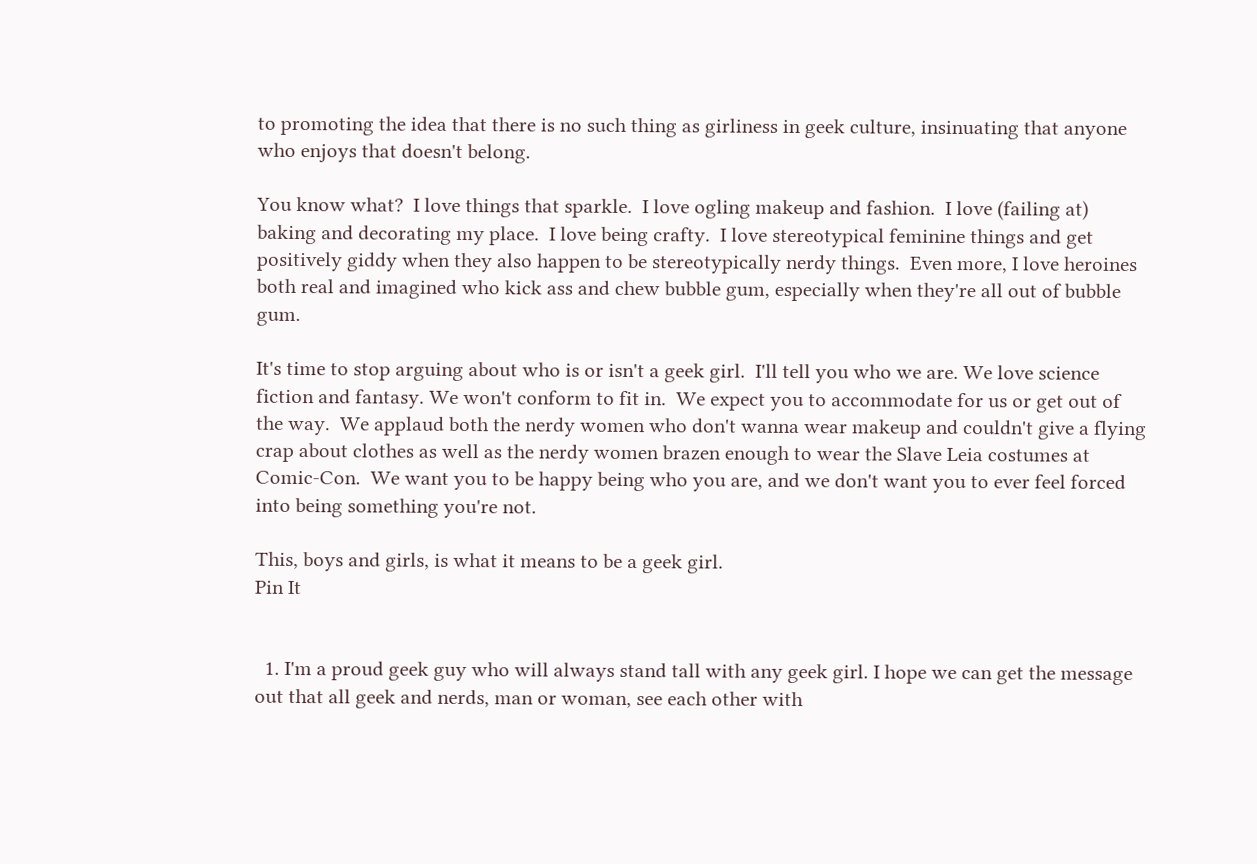to promoting the idea that there is no such thing as girliness in geek culture, insinuating that anyone who enjoys that doesn't belong.

You know what?  I love things that sparkle.  I love ogling makeup and fashion.  I love (failing at) baking and decorating my place.  I love being crafty.  I love stereotypical feminine things and get positively giddy when they also happen to be stereotypically nerdy things.  Even more, I love heroines both real and imagined who kick ass and chew bubble gum, especially when they're all out of bubble gum.

It's time to stop arguing about who is or isn't a geek girl.  I'll tell you who we are. We love science fiction and fantasy. We won't conform to fit in.  We expect you to accommodate for us or get out of the way.  We applaud both the nerdy women who don't wanna wear makeup and couldn't give a flying crap about clothes as well as the nerdy women brazen enough to wear the Slave Leia costumes at Comic-Con.  We want you to be happy being who you are, and we don't want you to ever feel forced into being something you're not.

This, boys and girls, is what it means to be a geek girl.
Pin It


  1. I'm a proud geek guy who will always stand tall with any geek girl. I hope we can get the message out that all geek and nerds, man or woman, see each other with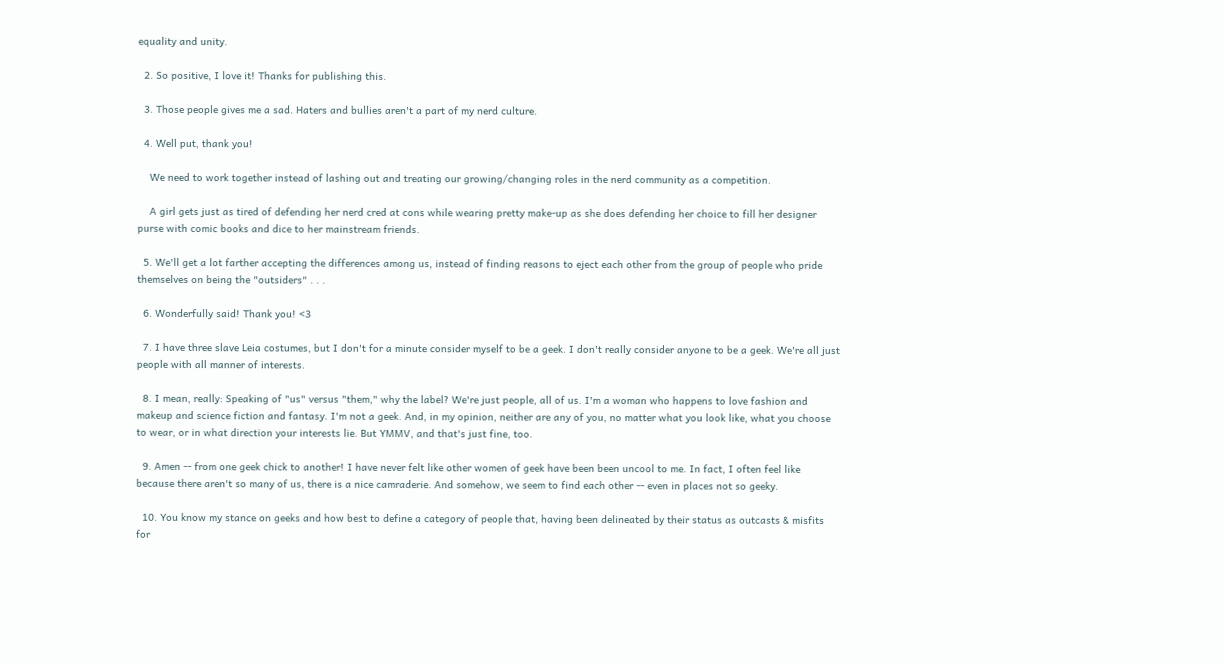equality and unity.

  2. So positive, I love it! Thanks for publishing this.

  3. Those people gives me a sad. Haters and bullies aren't a part of my nerd culture.

  4. Well put, thank you!

    We need to work together instead of lashing out and treating our growing/changing roles in the nerd community as a competition.

    A girl gets just as tired of defending her nerd cred at cons while wearing pretty make-up as she does defending her choice to fill her designer purse with comic books and dice to her mainstream friends.

  5. We'll get a lot farther accepting the differences among us, instead of finding reasons to eject each other from the group of people who pride themselves on being the "outsiders" . . .

  6. Wonderfully said! Thank you! <3

  7. I have three slave Leia costumes, but I don't for a minute consider myself to be a geek. I don't really consider anyone to be a geek. We're all just people with all manner of interests.

  8. I mean, really: Speaking of "us" versus "them," why the label? We're just people, all of us. I'm a woman who happens to love fashion and makeup and science fiction and fantasy. I'm not a geek. And, in my opinion, neither are any of you, no matter what you look like, what you choose to wear, or in what direction your interests lie. But YMMV, and that's just fine, too.

  9. Amen -- from one geek chick to another! I have never felt like other women of geek have been been uncool to me. In fact, I often feel like because there aren't so many of us, there is a nice camraderie. And somehow, we seem to find each other -- even in places not so geeky.

  10. You know my stance on geeks and how best to define a category of people that, having been delineated by their status as outcasts & misfits for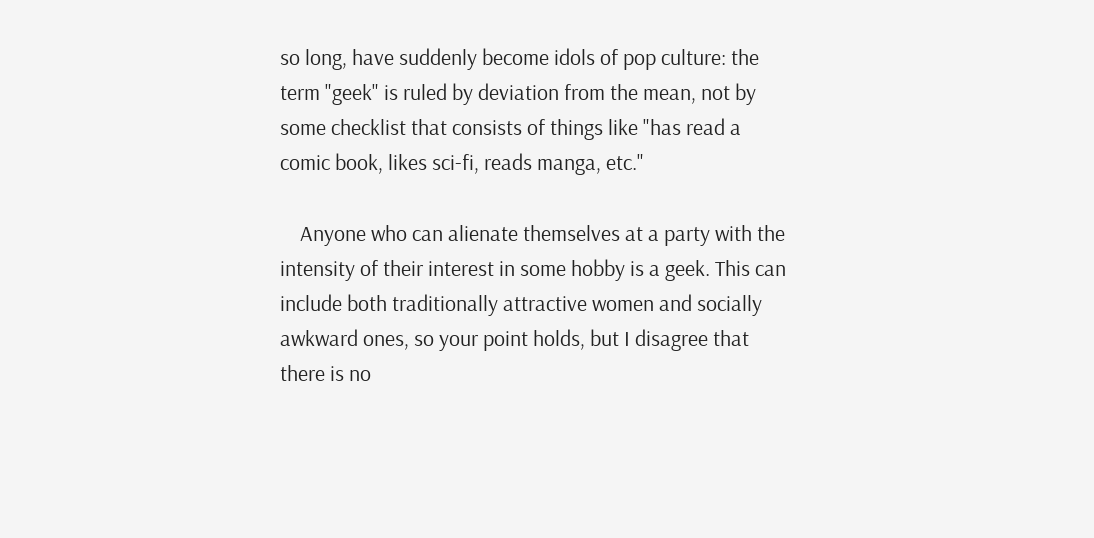so long, have suddenly become idols of pop culture: the term "geek" is ruled by deviation from the mean, not by some checklist that consists of things like "has read a comic book, likes sci-fi, reads manga, etc."

    Anyone who can alienate themselves at a party with the intensity of their interest in some hobby is a geek. This can include both traditionally attractive women and socially awkward ones, so your point holds, but I disagree that there is no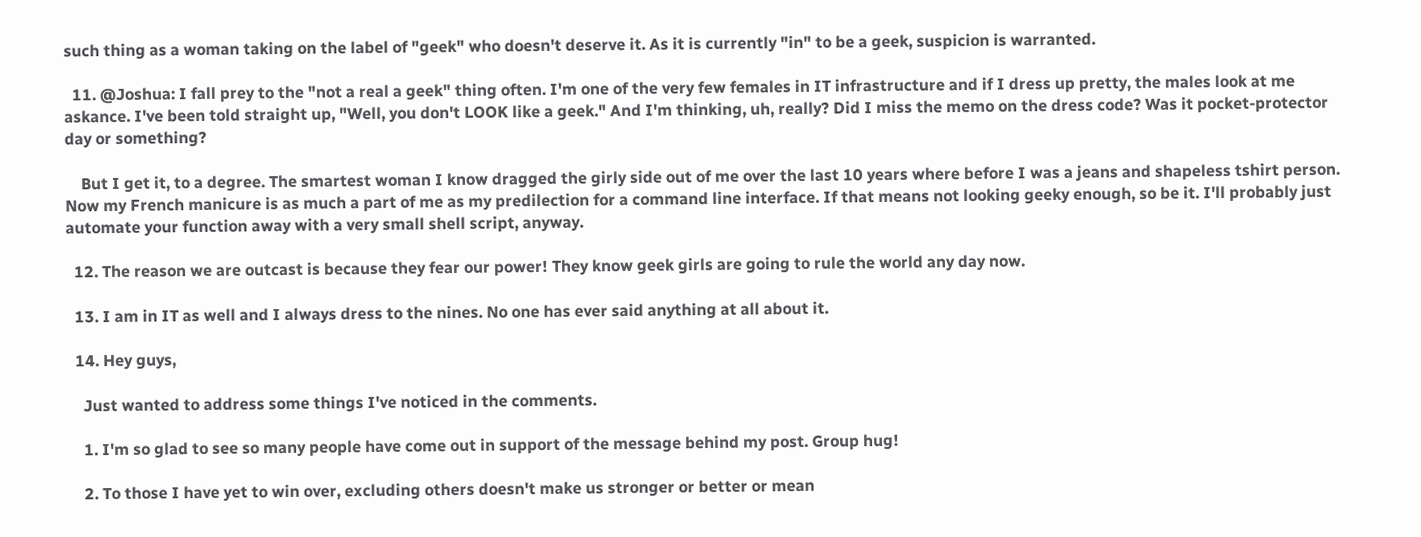such thing as a woman taking on the label of "geek" who doesn't deserve it. As it is currently "in" to be a geek, suspicion is warranted.

  11. @Joshua: I fall prey to the "not a real a geek" thing often. I'm one of the very few females in IT infrastructure and if I dress up pretty, the males look at me askance. I've been told straight up, "Well, you don't LOOK like a geek." And I'm thinking, uh, really? Did I miss the memo on the dress code? Was it pocket-protector day or something?

    But I get it, to a degree. The smartest woman I know dragged the girly side out of me over the last 10 years where before I was a jeans and shapeless tshirt person. Now my French manicure is as much a part of me as my predilection for a command line interface. If that means not looking geeky enough, so be it. I'll probably just automate your function away with a very small shell script, anyway.

  12. The reason we are outcast is because they fear our power! They know geek girls are going to rule the world any day now.

  13. I am in IT as well and I always dress to the nines. No one has ever said anything at all about it.

  14. Hey guys,

    Just wanted to address some things I've noticed in the comments.

    1. I'm so glad to see so many people have come out in support of the message behind my post. Group hug!

    2. To those I have yet to win over, excluding others doesn't make us stronger or better or mean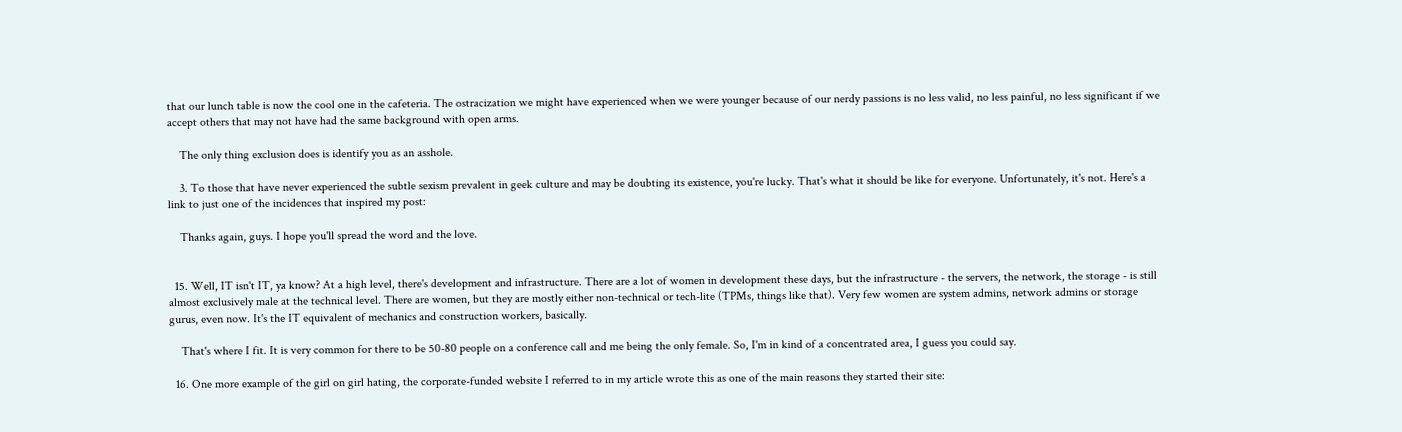that our lunch table is now the cool one in the cafeteria. The ostracization we might have experienced when we were younger because of our nerdy passions is no less valid, no less painful, no less significant if we accept others that may not have had the same background with open arms.

    The only thing exclusion does is identify you as an asshole.

    3. To those that have never experienced the subtle sexism prevalent in geek culture and may be doubting its existence, you're lucky. That's what it should be like for everyone. Unfortunately, it's not. Here's a link to just one of the incidences that inspired my post:

    Thanks again, guys. I hope you'll spread the word and the love.


  15. Well, IT isn't IT, ya know? At a high level, there's development and infrastructure. There are a lot of women in development these days, but the infrastructure - the servers, the network, the storage - is still almost exclusively male at the technical level. There are women, but they are mostly either non-technical or tech-lite (TPMs, things like that). Very few women are system admins, network admins or storage gurus, even now. It's the IT equivalent of mechanics and construction workers, basically.

    That's where I fit. It is very common for there to be 50-80 people on a conference call and me being the only female. So, I'm in kind of a concentrated area, I guess you could say.

  16. One more example of the girl on girl hating, the corporate-funded website I referred to in my article wrote this as one of the main reasons they started their site: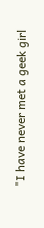"I have never met a geek girl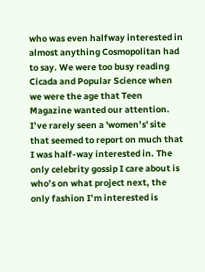who was even halfway interested in almost anything Cosmopolitan had to say. We were too busy reading Cicada and Popular Science when we were the age that Teen Magazine wanted our attention. I’ve rarely seen a 'women’s' site that seemed to report on much that I was half-way interested in. The only celebrity gossip I care about is who’s on what project next, the only fashion I’m interested is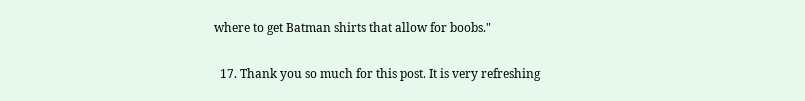where to get Batman shirts that allow for boobs."

  17. Thank you so much for this post. It is very refreshing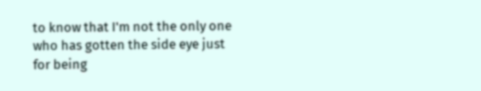to know that I'm not the only one who has gotten the side eye just for being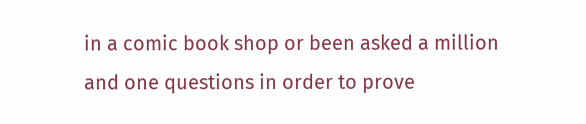in a comic book shop or been asked a million and one questions in order to prove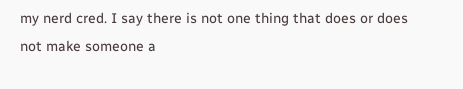my nerd cred. I say there is not one thing that does or does not make someone a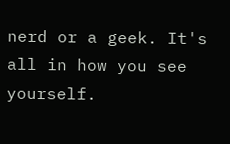nerd or a geek. It's all in how you see yourself.